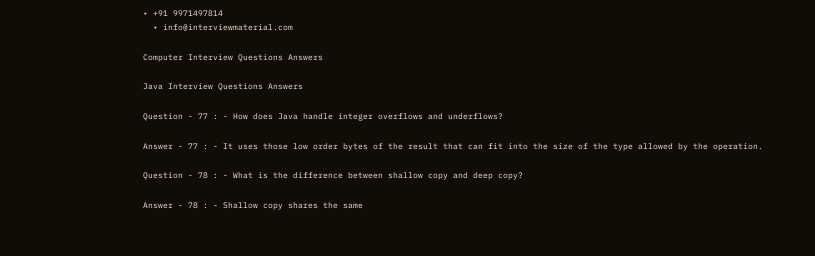• +91 9971497814
  • info@interviewmaterial.com

Computer Interview Questions Answers

Java Interview Questions Answers

Question - 77 : - How does Java handle integer overflows and underflows?

Answer - 77 : - It uses those low order bytes of the result that can fit into the size of the type allowed by the operation.

Question - 78 : - What is the difference between shallow copy and deep copy?

Answer - 78 : - Shallow copy shares the same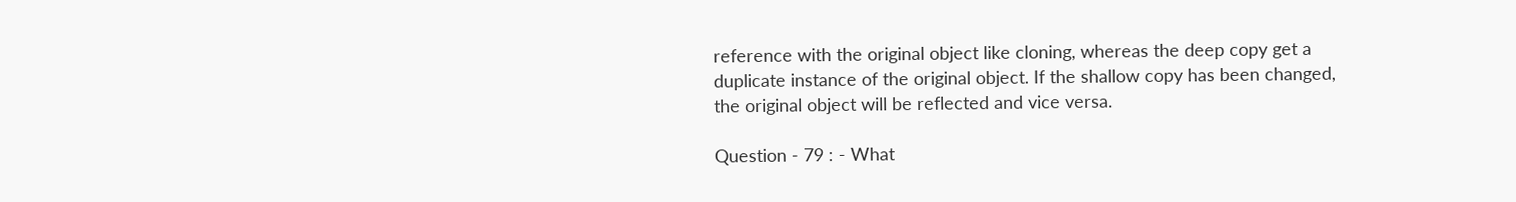reference with the original object like cloning, whereas the deep copy get a duplicate instance of the original object. If the shallow copy has been changed, the original object will be reflected and vice versa.

Question - 79 : - What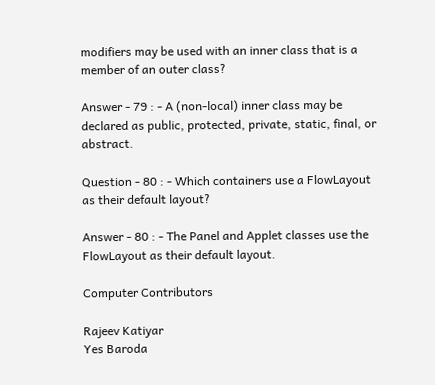modifiers may be used with an inner class that is a member of an outer class?

Answer - 79 : - A (non-local) inner class may be declared as public, protected, private, static, final, or abstract.

Question - 80 : - Which containers use a FlowLayout as their default layout?

Answer - 80 : - The Panel and Applet classes use the FlowLayout as their default layout.

Computer Contributors

Rajeev Katiyar
Yes Baroda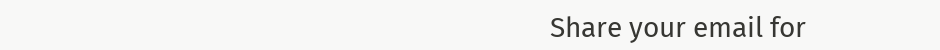Share your email for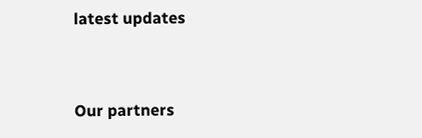latest updates


Our partners